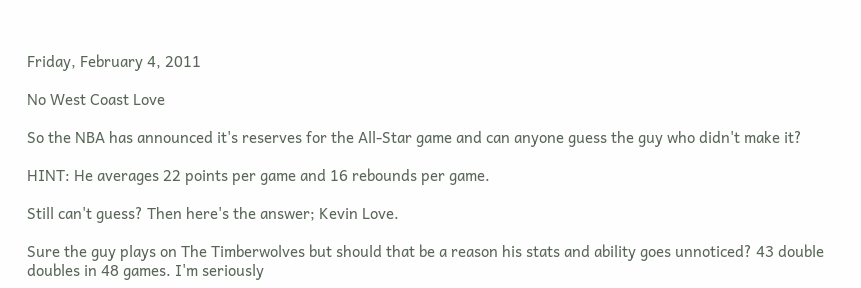Friday, February 4, 2011

No West Coast Love

So the NBA has announced it's reserves for the All-Star game and can anyone guess the guy who didn't make it?

HINT: He averages 22 points per game and 16 rebounds per game.

Still can't guess? Then here's the answer; Kevin Love.

Sure the guy plays on The Timberwolves but should that be a reason his stats and ability goes unnoticed? 43 double doubles in 48 games. I'm seriously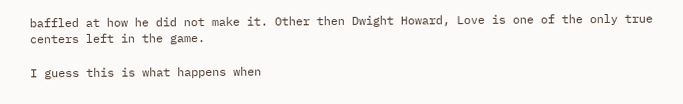baffled at how he did not make it. Other then Dwight Howard, Love is one of the only true centers left in the game.

I guess this is what happens when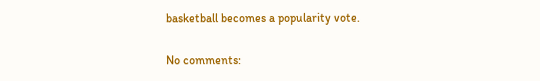basketball becomes a popularity vote.

No comments: